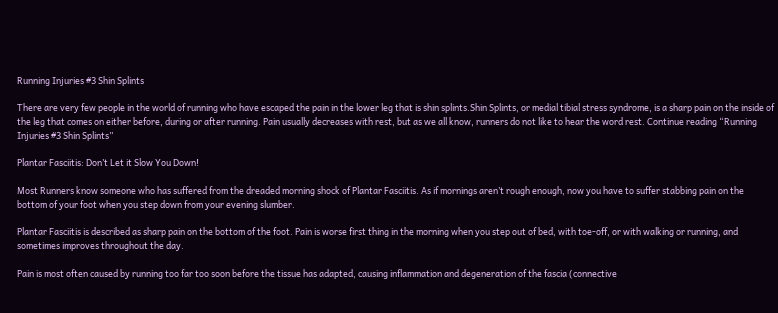Running Injuries #3 Shin Splints

There are very few people in the world of running who have escaped the pain in the lower leg that is shin splints.Shin Splints, or medial tibial stress syndrome, is a sharp pain on the inside of the leg that comes on either before, during or after running. Pain usually decreases with rest, but as we all know, runners do not like to hear the word rest. Continue reading “Running Injuries #3 Shin Splints”

Plantar Fasciitis: Don’t Let it Slow You Down!

Most Runners know someone who has suffered from the dreaded morning shock of Plantar Fasciitis. As if mornings aren’t rough enough, now you have to suffer stabbing pain on the bottom of your foot when you step down from your evening slumber.

Plantar Fasciitis is described as sharp pain on the bottom of the foot. Pain is worse first thing in the morning when you step out of bed, with toe-off, or with walking or running, and sometimes improves throughout the day.

Pain is most often caused by running too far too soon before the tissue has adapted, causing inflammation and degeneration of the fascia (connective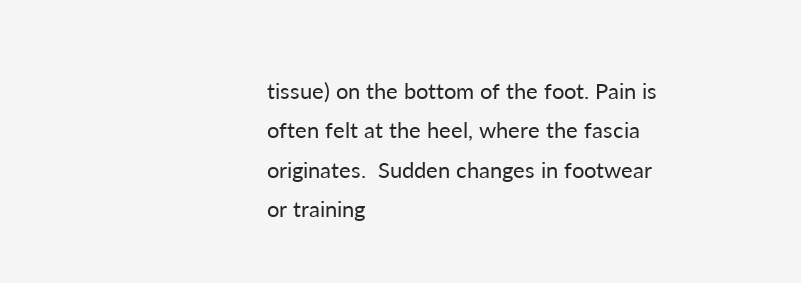tissue) on the bottom of the foot. Pain is often felt at the heel, where the fascia originates.  Sudden changes in footwear or training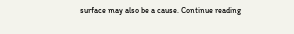surface may also be a cause. Continue reading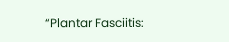“Plantar Fasciitis: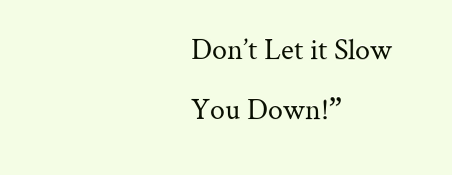Don’t Let it Slow You Down!”